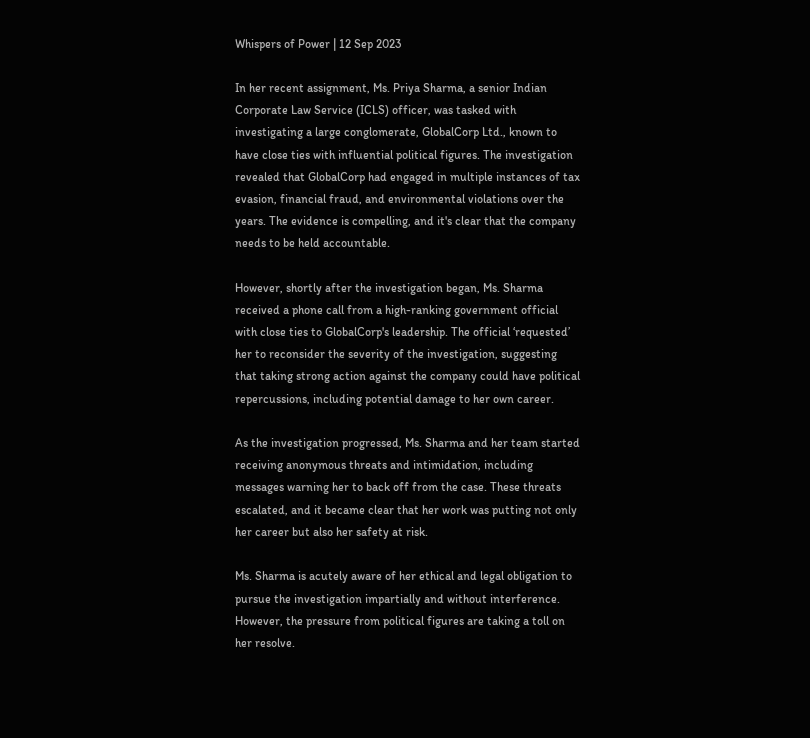Whispers of Power | 12 Sep 2023

In her recent assignment, Ms. Priya Sharma, a senior Indian Corporate Law Service (ICLS) officer, was tasked with investigating a large conglomerate, GlobalCorp Ltd., known to have close ties with influential political figures. The investigation revealed that GlobalCorp had engaged in multiple instances of tax evasion, financial fraud, and environmental violations over the years. The evidence is compelling, and it's clear that the company needs to be held accountable.

However, shortly after the investigation began, Ms. Sharma received a phone call from a high-ranking government official with close ties to GlobalCorp's leadership. The official ‘requested’ her to reconsider the severity of the investigation, suggesting that taking strong action against the company could have political repercussions, including potential damage to her own career.

As the investigation progressed, Ms. Sharma and her team started receiving anonymous threats and intimidation, including messages warning her to back off from the case. These threats escalated, and it became clear that her work was putting not only her career but also her safety at risk.

Ms. Sharma is acutely aware of her ethical and legal obligation to pursue the investigation impartially and without interference. However, the pressure from political figures are taking a toll on her resolve.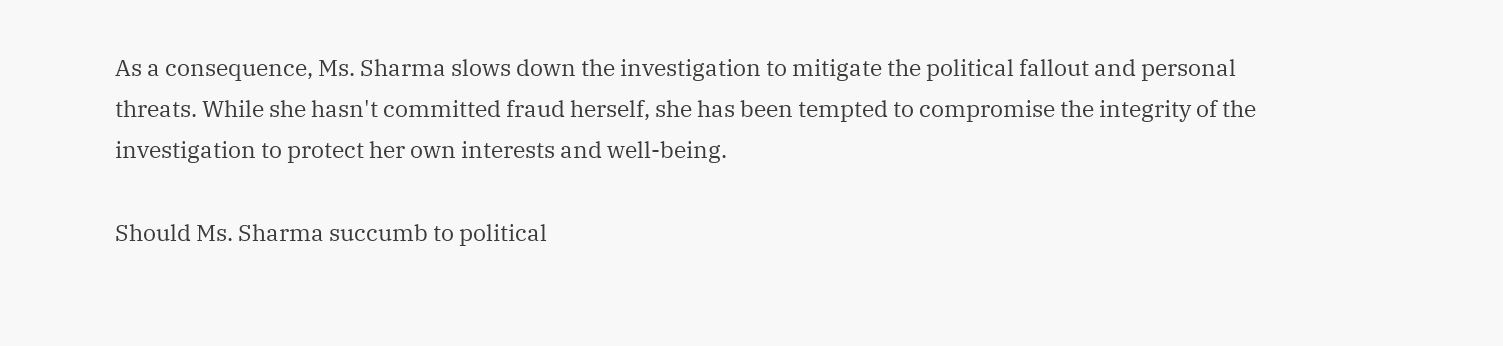As a consequence, Ms. Sharma slows down the investigation to mitigate the political fallout and personal threats. While she hasn't committed fraud herself, she has been tempted to compromise the integrity of the investigation to protect her own interests and well-being.

Should Ms. Sharma succumb to political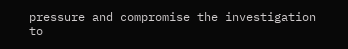pressure and compromise the investigation to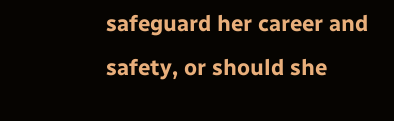safeguard her career and safety, or should she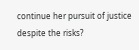continue her pursuit of justice despite the risks?